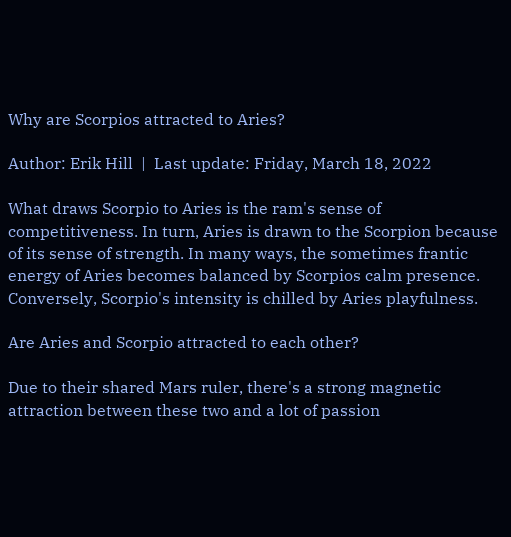Why are Scorpios attracted to Aries?

Author: Erik Hill  |  Last update: Friday, March 18, 2022

What draws Scorpio to Aries is the ram's sense of competitiveness. In turn, Aries is drawn to the Scorpion because of its sense of strength. In many ways, the sometimes frantic energy of Aries becomes balanced by Scorpios calm presence. Conversely, Scorpio's intensity is chilled by Aries playfulness.

Are Aries and Scorpio attracted to each other?

Due to their shared Mars ruler, there's a strong magnetic attraction between these two and a lot of passion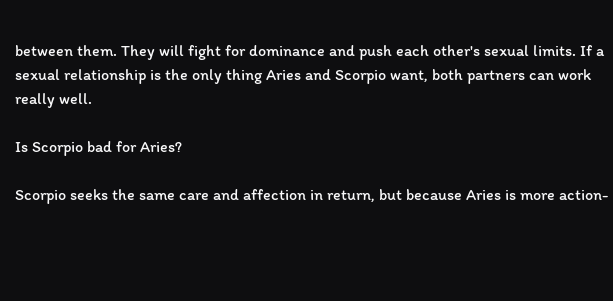between them. They will fight for dominance and push each other's sexual limits. If a sexual relationship is the only thing Aries and Scorpio want, both partners can work really well.

Is Scorpio bad for Aries?

Scorpio seeks the same care and affection in return, but because Aries is more action-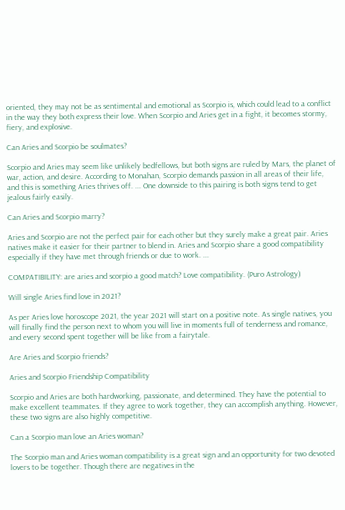oriented, they may not be as sentimental and emotional as Scorpio is, which could lead to a conflict in the way they both express their love. When Scorpio and Aries get in a fight, it becomes stormy, fiery, and explosive.

Can Aries and Scorpio be soulmates?

Scorpio and Aries may seem like unlikely bedfellows, but both signs are ruled by Mars, the planet of war, action, and desire. According to Monahan, Scorpio demands passion in all areas of their life, and this is something Aries thrives off. ... One downside to this pairing is both signs tend to get jealous fairly easily.

Can Aries and Scorpio marry?

Aries and Scorpio are not the perfect pair for each other but they surely make a great pair. Aries natives make it easier for their partner to blend in. Aries and Scorpio share a good compatibility especially if they have met through friends or due to work. ...

COMPATIBILITY: are aries and scorpio a good match? Love compatibility. (Puro Astrology)

Will single Aries find love in 2021?

As per Aries love horoscope 2021, the year 2021 will start on a positive note. As single natives, you will finally find the person next to whom you will live in moments full of tenderness and romance, and every second spent together will be like from a fairytale.

Are Aries and Scorpio friends?

Aries and Scorpio Friendship Compatibility

Scorpio and Aries are both hardworking, passionate, and determined. They have the potential to make excellent teammates. If they agree to work together, they can accomplish anything. However, these two signs are also highly competitive.

Can a Scorpio man love an Aries woman?

The Scorpio man and Aries woman compatibility is a great sign and an opportunity for two devoted lovers to be together. Though there are negatives in the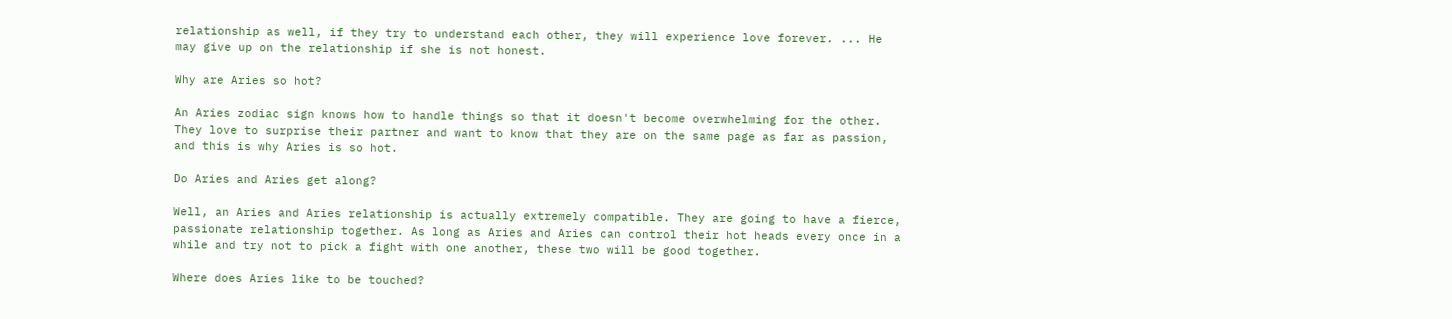relationship as well, if they try to understand each other, they will experience love forever. ... He may give up on the relationship if she is not honest.

Why are Aries so hot?

An Aries zodiac sign knows how to handle things so that it doesn't become overwhelming for the other. They love to surprise their partner and want to know that they are on the same page as far as passion, and this is why Aries is so hot.

Do Aries and Aries get along?

Well, an Aries and Aries relationship is actually extremely compatible. They are going to have a fierce, passionate relationship together. As long as Aries and Aries can control their hot heads every once in a while and try not to pick a fight with one another, these two will be good together.

Where does Aries like to be touched?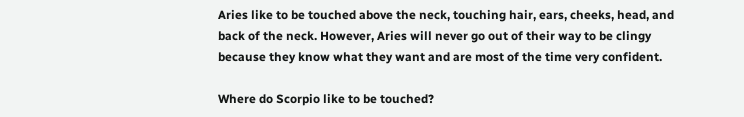Aries like to be touched above the neck, touching hair, ears, cheeks, head, and back of the neck. However, Aries will never go out of their way to be clingy because they know what they want and are most of the time very confident.

Where do Scorpio like to be touched?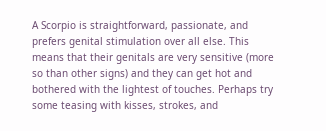A Scorpio is straightforward, passionate, and prefers genital stimulation over all else. This means that their genitals are very sensitive (more so than other signs) and they can get hot and bothered with the lightest of touches. Perhaps try some teasing with kisses, strokes, and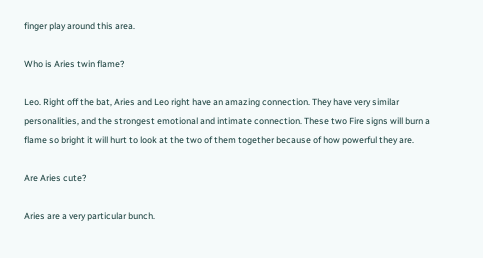finger play around this area.

Who is Aries twin flame?

Leo. Right off the bat, Aries and Leo right have an amazing connection. They have very similar personalities, and the strongest emotional and intimate connection. These two Fire signs will burn a flame so bright it will hurt to look at the two of them together because of how powerful they are.

Are Aries cute?

Aries are a very particular bunch.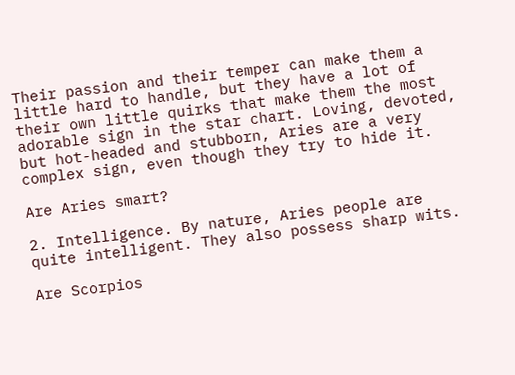Their passion and their temper can make them a little hard to handle, but they have a lot of their own little quirks that make them the most adorable sign in the star chart. Loving, devoted, but hot-headed and stubborn, Aries are a very complex sign, even though they try to hide it.

Are Aries smart?

2. Intelligence. By nature, Aries people are quite intelligent. They also possess sharp wits.

Are Scorpios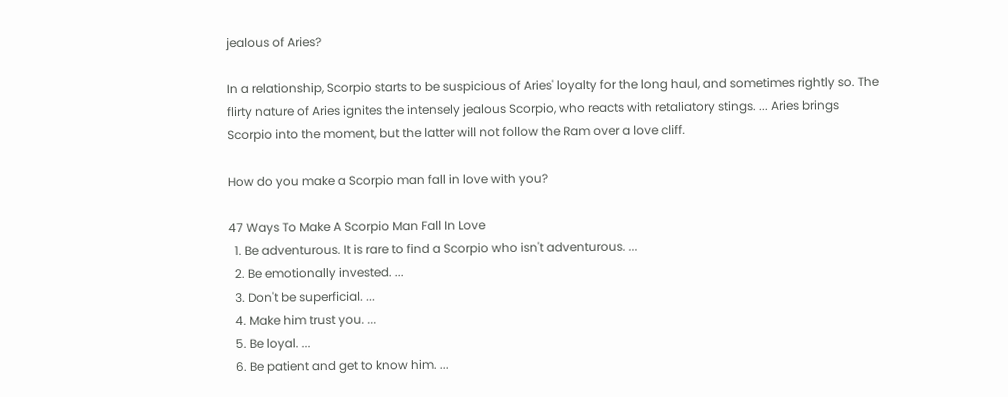jealous of Aries?

In a relationship, Scorpio starts to be suspicious of Aries' loyalty for the long haul, and sometimes rightly so. The flirty nature of Aries ignites the intensely jealous Scorpio, who reacts with retaliatory stings. ... Aries brings Scorpio into the moment, but the latter will not follow the Ram over a love cliff.

How do you make a Scorpio man fall in love with you?

47 Ways To Make A Scorpio Man Fall In Love
  1. Be adventurous. It is rare to find a Scorpio who isn't adventurous. ...
  2. Be emotionally invested. ...
  3. Don't be superficial. ...
  4. Make him trust you. ...
  5. Be loyal. ...
  6. Be patient and get to know him. ...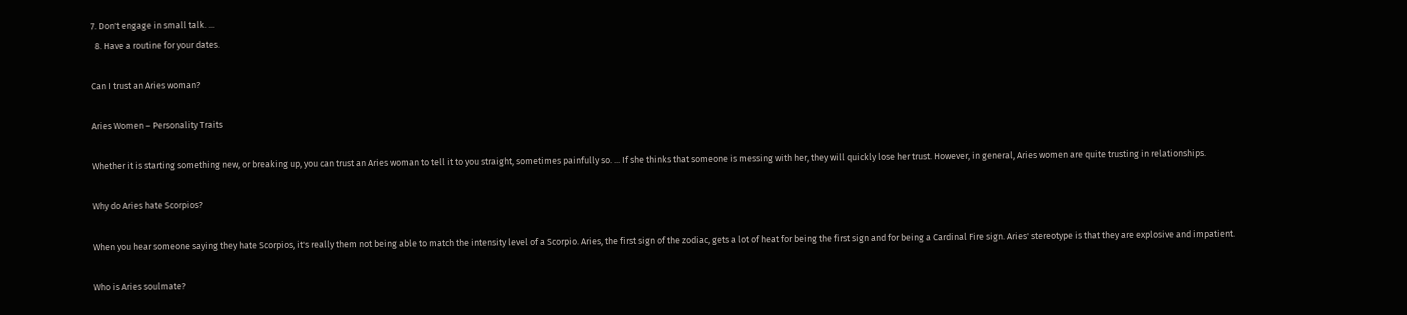7. Don't engage in small talk. ...
  8. Have a routine for your dates.

Can I trust an Aries woman?

Aries Women – Personality Traits

Whether it is starting something new, or breaking up, you can trust an Aries woman to tell it to you straight, sometimes painfully so. ... If she thinks that someone is messing with her, they will quickly lose her trust. However, in general, Aries women are quite trusting in relationships.

Why do Aries hate Scorpios?

When you hear someone saying they hate Scorpios, it's really them not being able to match the intensity level of a Scorpio. Aries, the first sign of the zodiac, gets a lot of heat for being the first sign and for being a Cardinal Fire sign. Aries' stereotype is that they are explosive and impatient.

Who is Aries soulmate?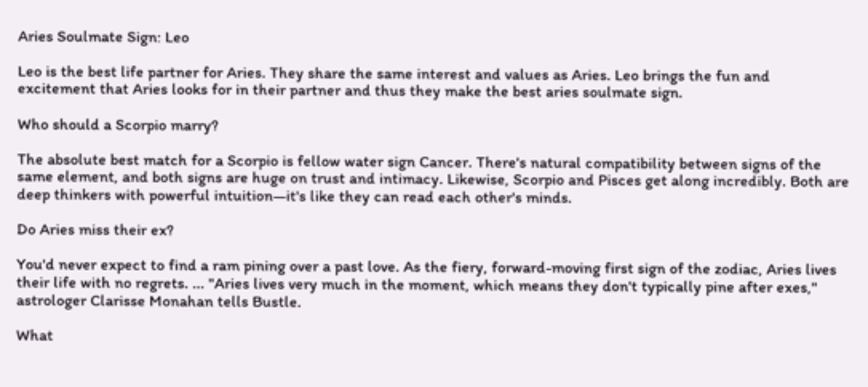Aries Soulmate Sign: Leo

Leo is the best life partner for Aries. They share the same interest and values as Aries. Leo brings the fun and excitement that Aries looks for in their partner and thus they make the best aries soulmate sign.

Who should a Scorpio marry?

The absolute best match for a Scorpio is fellow water sign Cancer. There's natural compatibility between signs of the same element, and both signs are huge on trust and intimacy. Likewise, Scorpio and Pisces get along incredibly. Both are deep thinkers with powerful intuition—it's like they can read each other's minds.

Do Aries miss their ex?

You'd never expect to find a ram pining over a past love. As the fiery, forward-moving first sign of the zodiac, Aries lives their life with no regrets. ... "Aries lives very much in the moment, which means they don't typically pine after exes," astrologer Clarisse Monahan tells Bustle.

What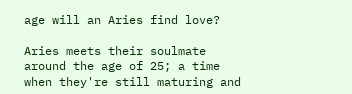age will an Aries find love?

Aries meets their soulmate around the age of 25; a time when they're still maturing and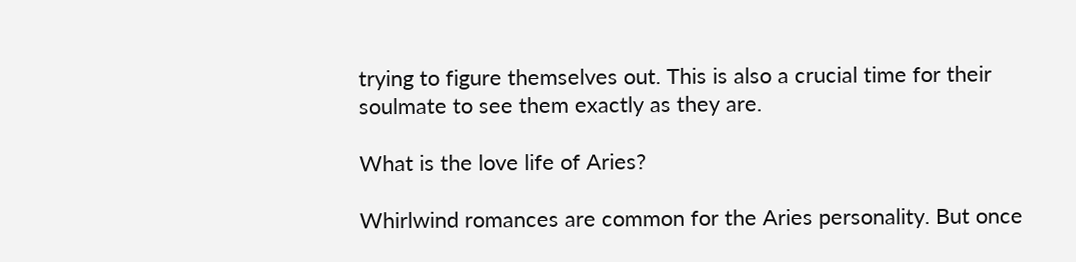trying to figure themselves out. This is also a crucial time for their soulmate to see them exactly as they are.

What is the love life of Aries?

Whirlwind romances are common for the Aries personality. But once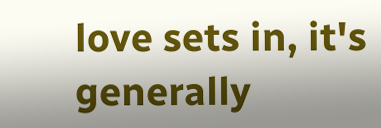love sets in, it's generally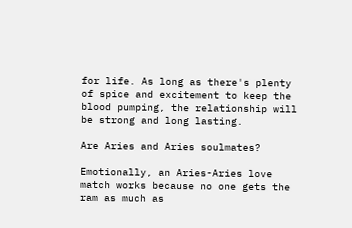for life. As long as there's plenty of spice and excitement to keep the blood pumping, the relationship will be strong and long lasting.

Are Aries and Aries soulmates?

Emotionally, an Aries-Aries love match works because no one gets the ram as much as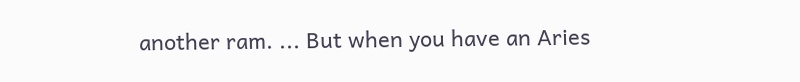another ram. ... But when you have an Aries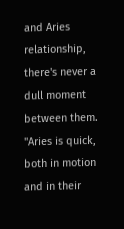and Aries relationship, there's never a dull moment between them. "Aries is quick, both in motion and in their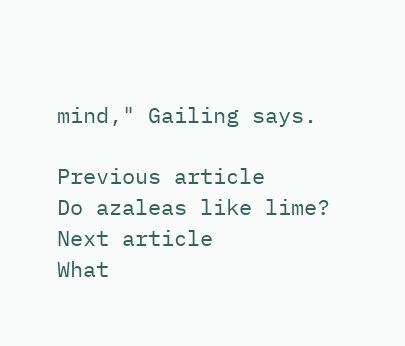mind," Gailing says.

Previous article
Do azaleas like lime?
Next article
What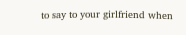to say to your girlfriend when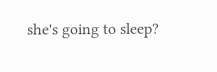she's going to sleep?